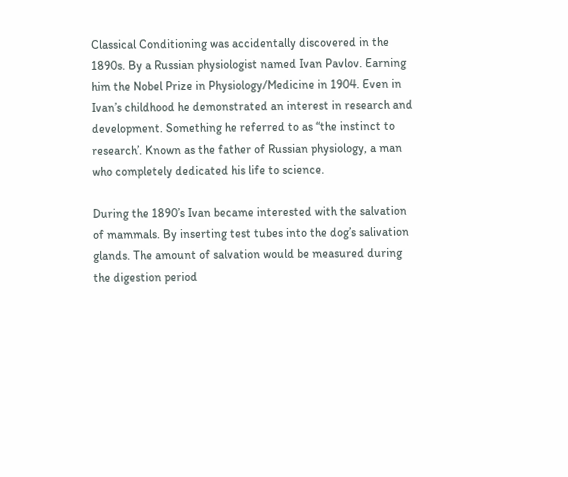Classical Conditioning was accidentally discovered in the 1890s. By a Russian physiologist named Ivan Pavlov. Earning him the Nobel Prize in Physiology/Medicine in 1904. Even in Ivan’s childhood he demonstrated an interest in research and development. Something he referred to as “the instinct to research’. Known as the father of Russian physiology, a man who completely dedicated his life to science.

During the 1890’s Ivan became interested with the salvation of mammals. By inserting test tubes into the dog’s salivation glands. The amount of salvation would be measured during the digestion period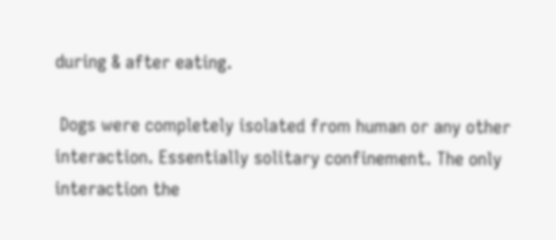during & after eating.

 Dogs were completely isolated from human or any other interaction. Essentially solitary confinement. The only interaction the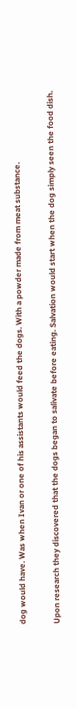dog would have. Was when Ivan or one of his assistants would feed the dogs. With a powder made from meat substance.

Upon research they discovered that the dogs began to salivate before eating. Salvation would start when the dog simply seen the food dish.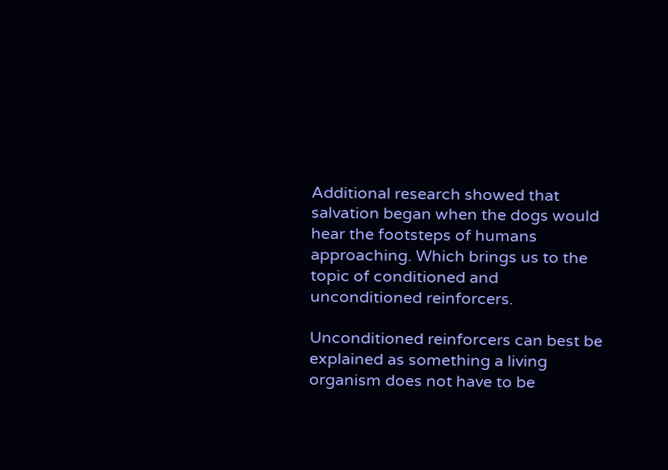Additional research showed that salvation began when the dogs would hear the footsteps of humans approaching. Which brings us to the topic of conditioned and unconditioned reinforcers.

Unconditioned reinforcers can best be explained as something a living organism does not have to be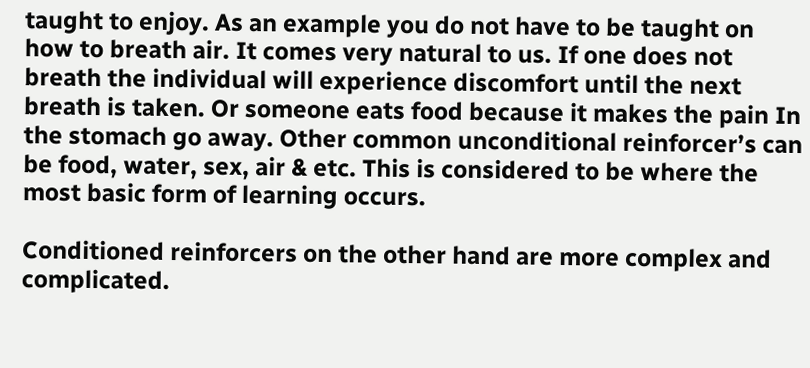taught to enjoy. As an example you do not have to be taught on how to breath air. It comes very natural to us. If one does not breath the individual will experience discomfort until the next breath is taken. Or someone eats food because it makes the pain In the stomach go away. Other common unconditional reinforcer’s can be food, water, sex, air & etc. This is considered to be where the most basic form of learning occurs.

Conditioned reinforcers on the other hand are more complex and complicated.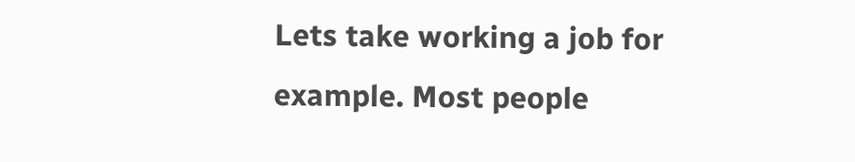Lets take working a job for example. Most people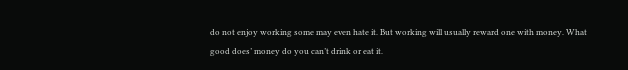do not enjoy working some may even hate it. But working will usually reward one with money. What good does’ money do you can’t drink or eat it.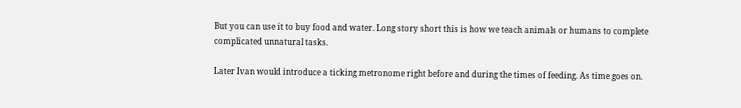But you can use it to buy food and water. Long story short this is how we teach animals or humans to complete complicated unnatural tasks.

Later Ivan would introduce a ticking metronome right before and during the times of feeding. As time goes on.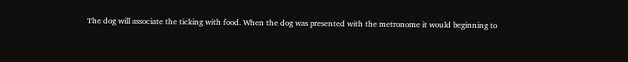The dog will associate the ticking with food. When the dog was presented with the metronome it would beginning to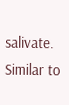salivate. Similar to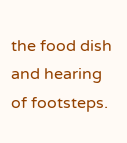the food dish and hearing of footsteps.